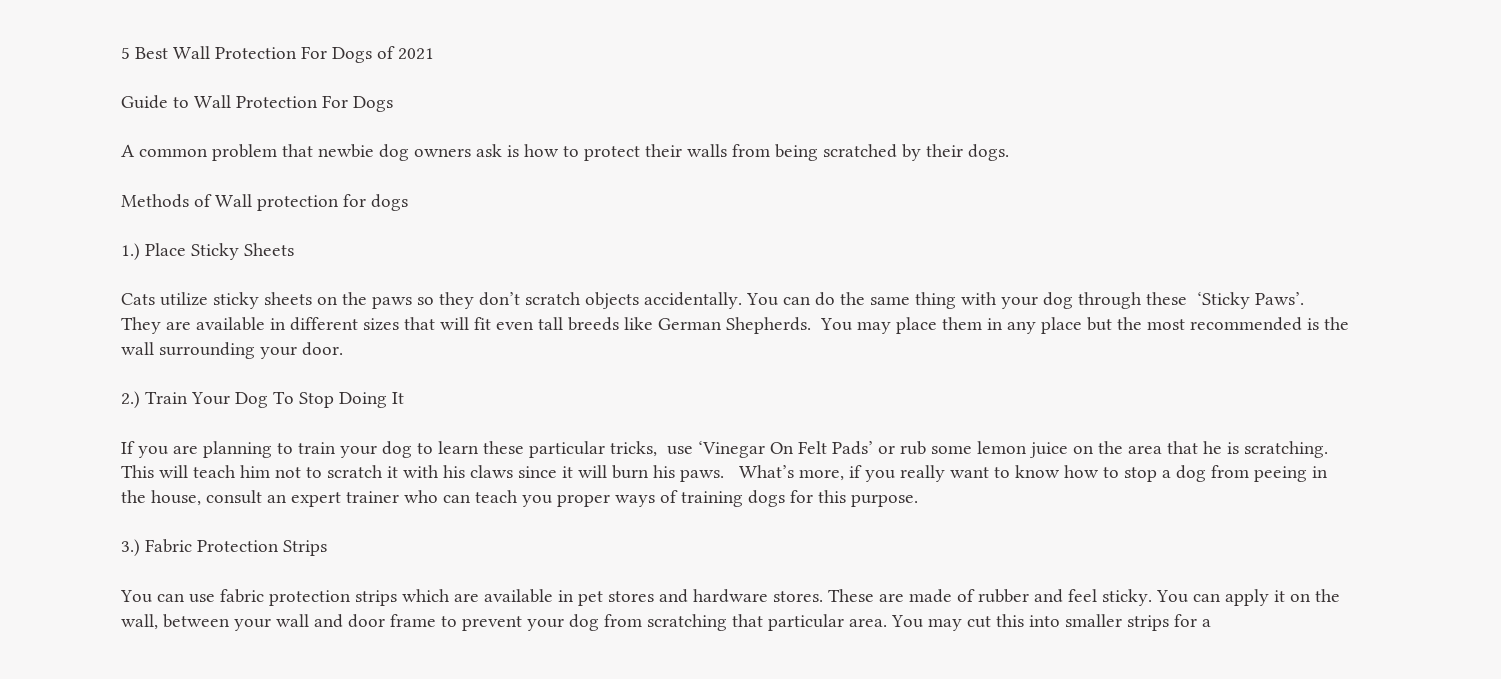5 Best Wall Protection For Dogs of 2021

Guide to Wall Protection For Dogs

A common problem that newbie dog owners ask is how to protect their walls from being scratched by their dogs.

Methods of Wall protection for dogs

1.) Place Sticky Sheets

Cats utilize sticky sheets on the paws so they don’t scratch objects accidentally. You can do the same thing with your dog through these  ‘Sticky Paws’.  They are available in different sizes that will fit even tall breeds like German Shepherds.  You may place them in any place but the most recommended is the wall surrounding your door.

2.) Train Your Dog To Stop Doing It

If you are planning to train your dog to learn these particular tricks,  use ‘Vinegar On Felt Pads’ or rub some lemon juice on the area that he is scratching.  This will teach him not to scratch it with his claws since it will burn his paws.   What’s more, if you really want to know how to stop a dog from peeing in the house, consult an expert trainer who can teach you proper ways of training dogs for this purpose.

3.) Fabric Protection Strips

You can use fabric protection strips which are available in pet stores and hardware stores. These are made of rubber and feel sticky. You can apply it on the wall, between your wall and door frame to prevent your dog from scratching that particular area. You may cut this into smaller strips for a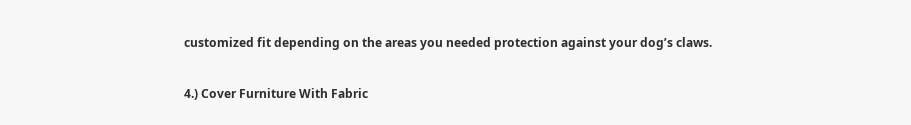customized fit depending on the areas you needed protection against your dog’s claws.

4.) Cover Furniture With Fabric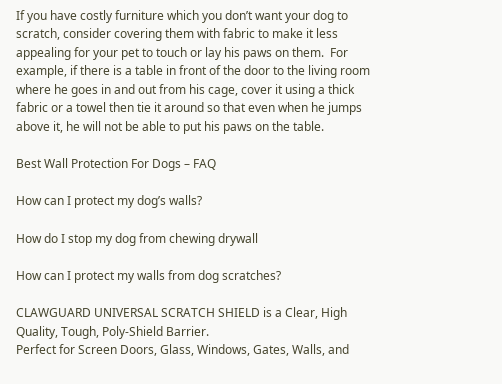If you have costly furniture which you don’t want your dog to scratch, consider covering them with fabric to make it less appealing for your pet to touch or lay his paws on them.  For example, if there is a table in front of the door to the living room where he goes in and out from his cage, cover it using a thick fabric or a towel then tie it around so that even when he jumps above it, he will not be able to put his paws on the table.

Best Wall Protection For Dogs – FAQ

How can I protect my dog’s walls?

How do I stop my dog from chewing drywall

How can I protect my walls from dog scratches?

CLAWGUARD UNIVERSAL SCRATCH SHIELD is a Clear, High Quality, Tough, Poly-Shield Barrier.
Perfect for Screen Doors, Glass, Windows, Gates, Walls, and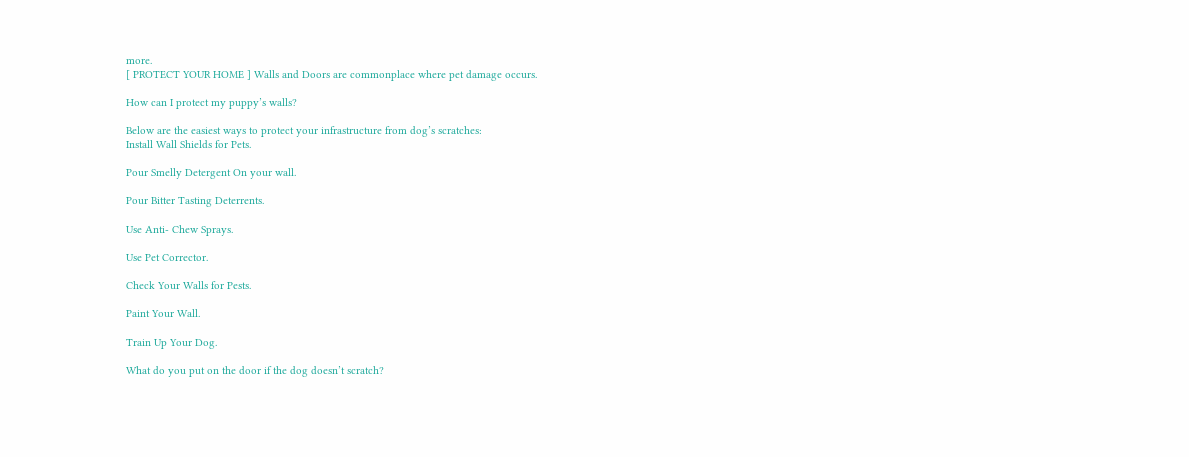more.
[ PROTECT YOUR HOME ] Walls and Doors are commonplace where pet damage occurs.

How can I protect my puppy’s walls?

Below are the easiest ways to protect your infrastructure from dog’s scratches:
Install Wall Shields for Pets.

Pour Smelly Detergent On your wall.

Pour Bitter Tasting Deterrents.

Use Anti- Chew Sprays.

Use Pet Corrector.

Check Your Walls for Pests.

Paint Your Wall.

Train Up Your Dog.

What do you put on the door if the dog doesn’t scratch?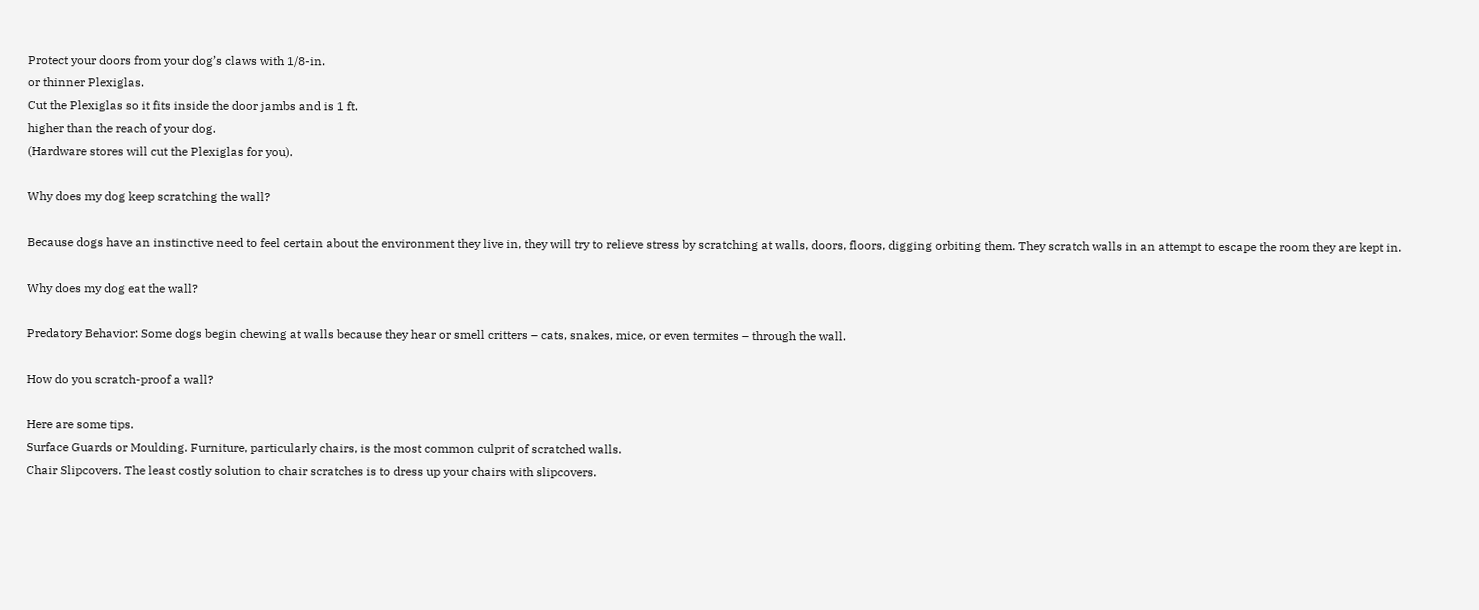Protect your doors from your dog’s claws with 1/8-in.
or thinner Plexiglas.
Cut the Plexiglas so it fits inside the door jambs and is 1 ft.
higher than the reach of your dog.
(Hardware stores will cut the Plexiglas for you).

Why does my dog keep scratching the wall?

Because dogs have an instinctive need to feel certain about the environment they live in, they will try to relieve stress by scratching at walls, doors, floors, digging orbiting them. They scratch walls in an attempt to escape the room they are kept in.

Why does my dog eat the wall?

Predatory Behavior: Some dogs begin chewing at walls because they hear or smell critters – cats, snakes, mice, or even termites – through the wall.

How do you scratch-proof a wall?

Here are some tips.
Surface Guards or Moulding. Furniture, particularly chairs, is the most common culprit of scratched walls.
Chair Slipcovers. The least costly solution to chair scratches is to dress up your chairs with slipcovers.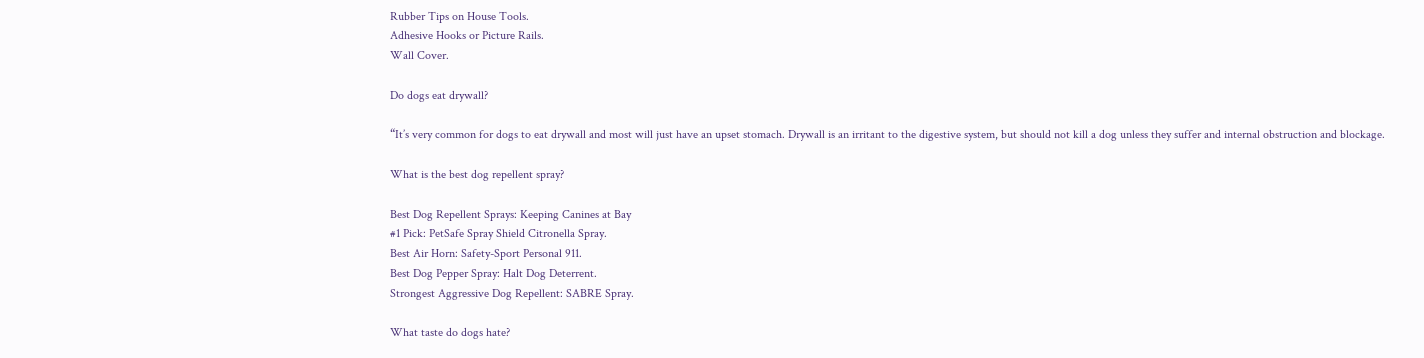Rubber Tips on House Tools.
Adhesive Hooks or Picture Rails.
Wall Cover.

Do dogs eat drywall?

“It’s very common for dogs to eat drywall and most will just have an upset stomach. Drywall is an irritant to the digestive system, but should not kill a dog unless they suffer and internal obstruction and blockage.

What is the best dog repellent spray?

Best Dog Repellent Sprays: Keeping Canines at Bay
#1 Pick: PetSafe Spray Shield Citronella Spray.
Best Air Horn: Safety-Sport Personal 911.
Best Dog Pepper Spray: Halt Dog Deterrent.
Strongest Aggressive Dog Repellent: SABRE Spray.

What taste do dogs hate?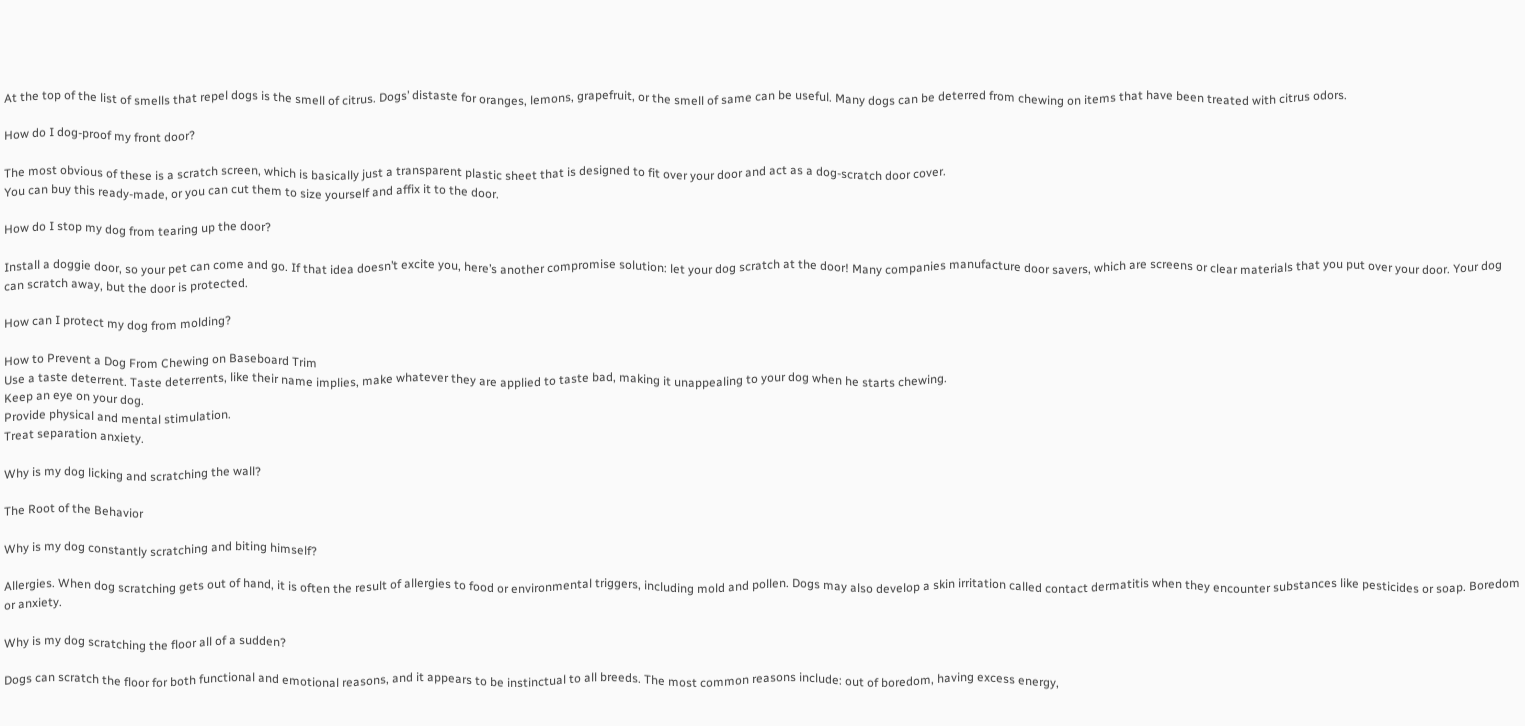At the top of the list of smells that repel dogs is the smell of citrus. Dogs’ distaste for oranges, lemons, grapefruit, or the smell of same can be useful. Many dogs can be deterred from chewing on items that have been treated with citrus odors.

How do I dog-proof my front door?

The most obvious of these is a scratch screen, which is basically just a transparent plastic sheet that is designed to fit over your door and act as a dog-scratch door cover.
You can buy this ready-made, or you can cut them to size yourself and affix it to the door.

How do I stop my dog from tearing up the door?

Install a doggie door, so your pet can come and go. If that idea doesn’t excite you, here’s another compromise solution: let your dog scratch at the door! Many companies manufacture door savers, which are screens or clear materials that you put over your door. Your dog can scratch away, but the door is protected.

How can I protect my dog from molding?

How to Prevent a Dog From Chewing on Baseboard Trim
Use a taste deterrent. Taste deterrents, like their name implies, make whatever they are applied to taste bad, making it unappealing to your dog when he starts chewing.
Keep an eye on your dog.
Provide physical and mental stimulation.
Treat separation anxiety.

Why is my dog licking and scratching the wall?

The Root of the Behavior

Why is my dog constantly scratching and biting himself?

Allergies. When dog scratching gets out of hand, it is often the result of allergies to food or environmental triggers, including mold and pollen. Dogs may also develop a skin irritation called contact dermatitis when they encounter substances like pesticides or soap. Boredom or anxiety.

Why is my dog scratching the floor all of a sudden?

Dogs can scratch the floor for both functional and emotional reasons, and it appears to be instinctual to all breeds. The most common reasons include: out of boredom, having excess energy,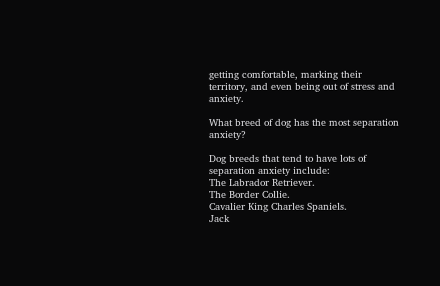getting comfortable, marking their territory, and even being out of stress and anxiety.

What breed of dog has the most separation anxiety?

Dog breeds that tend to have lots of separation anxiety include:
The Labrador Retriever.
The Border Collie.
Cavalier King Charles Spaniels.
Jack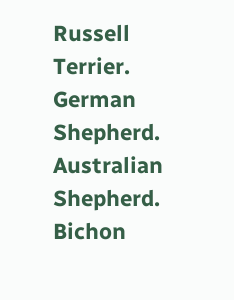Russell Terrier.
German Shepherd.
Australian Shepherd.
Bichon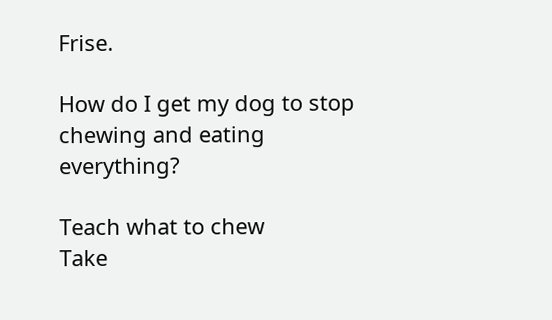Frise.

How do I get my dog to stop chewing and eating everything?

Teach what to chew
Take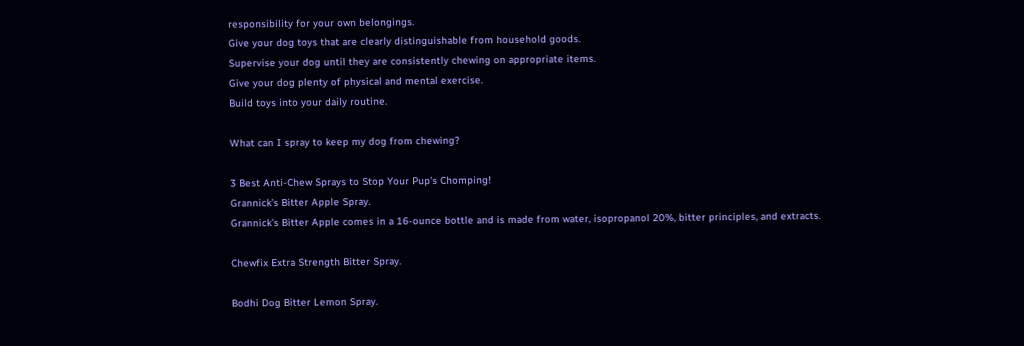responsibility for your own belongings.
Give your dog toys that are clearly distinguishable from household goods.
Supervise your dog until they are consistently chewing on appropriate items.
Give your dog plenty of physical and mental exercise.
Build toys into your daily routine.

What can I spray to keep my dog from chewing?

3 Best Anti-Chew Sprays to Stop Your Pup’s Chomping!
Grannick’s Bitter Apple Spray.
Grannick’s Bitter Apple comes in a 16-ounce bottle and is made from water, isopropanol 20%, bitter principles, and extracts.

Chewfix Extra Strength Bitter Spray.

Bodhi Dog Bitter Lemon Spray.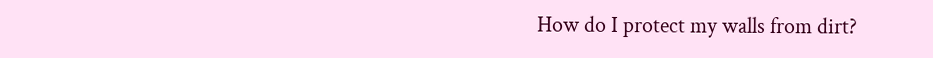How do I protect my walls from dirt?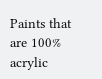Paints that are 100% acrylic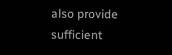also provide sufficient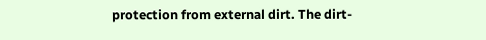protection from external dirt. The dirt-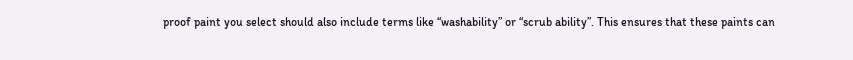proof paint you select should also include terms like “washability” or “scrub ability”. This ensures that these paints can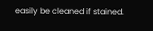easily be cleaned if stained.